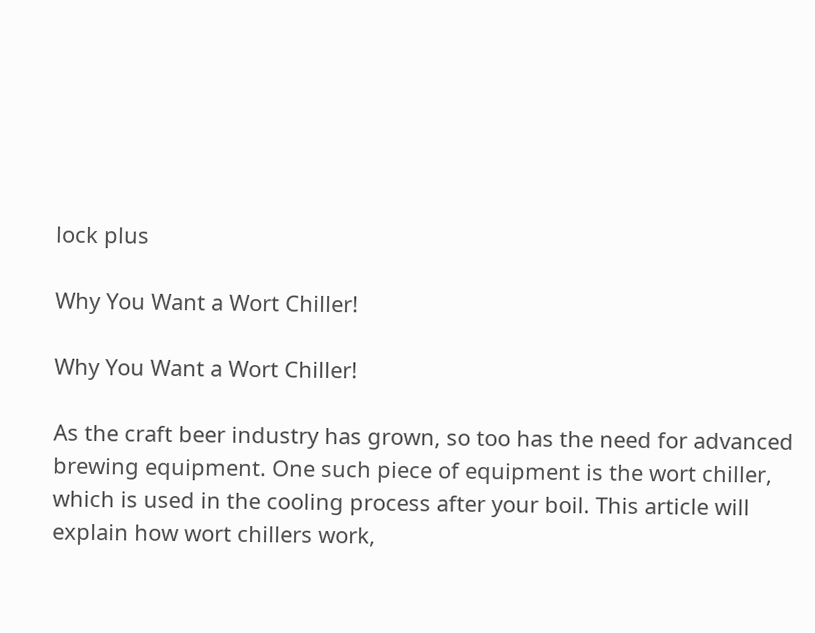lock plus

Why You Want a Wort Chiller!

Why You Want a Wort Chiller!

As the craft beer industry has grown, so too has the need for advanced brewing equipment. One such piece of equipment is the wort chiller, which is used in the cooling process after your boil. This article will explain how wort chillers work,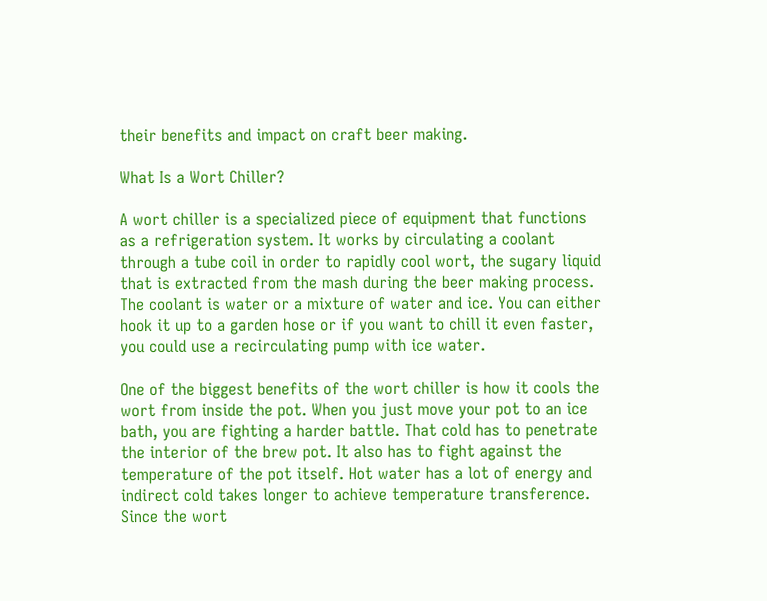their benefits and impact on craft beer making.

What Is a Wort Chiller?

A wort chiller is a specialized piece of equipment that functions as a refrigeration system. It works by circulating a coolant through a tube coil in order to rapidly cool wort, the sugary liquid that is extracted from the mash during the beer making process. The coolant is water or a mixture of water and ice. You can either hook it up to a garden hose or if you want to chill it even faster, you could use a recirculating pump with ice water.

One of the biggest benefits of the wort chiller is how it cools the wort from inside the pot. When you just move your pot to an ice bath, you are fighting a harder battle. That cold has to penetrate the interior of the brew pot. It also has to fight against the temperature of the pot itself. Hot water has a lot of energy and indirect cold takes longer to achieve temperature transference. Since the wort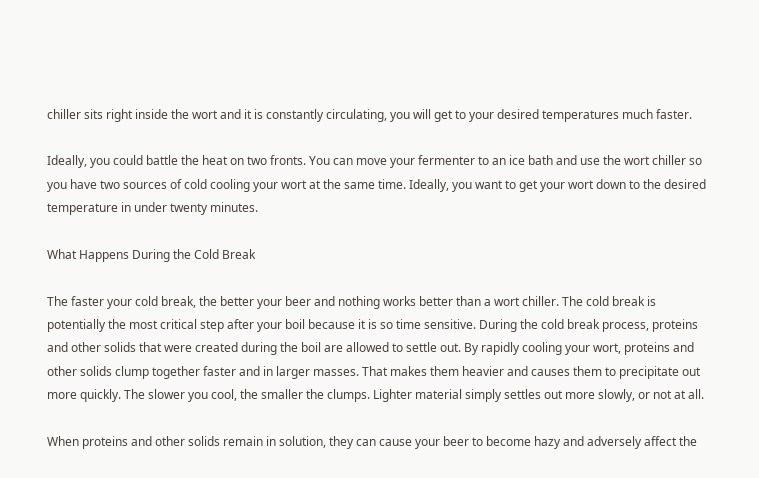chiller sits right inside the wort and it is constantly circulating, you will get to your desired temperatures much faster.

Ideally, you could battle the heat on two fronts. You can move your fermenter to an ice bath and use the wort chiller so you have two sources of cold cooling your wort at the same time. Ideally, you want to get your wort down to the desired temperature in under twenty minutes.

What Happens During the Cold Break

The faster your cold break, the better your beer and nothing works better than a wort chiller. The cold break is potentially the most critical step after your boil because it is so time sensitive. During the cold break process, proteins and other solids that were created during the boil are allowed to settle out. By rapidly cooling your wort, proteins and other solids clump together faster and in larger masses. That makes them heavier and causes them to precipitate out more quickly. The slower you cool, the smaller the clumps. Lighter material simply settles out more slowly, or not at all.

When proteins and other solids remain in solution, they can cause your beer to become hazy and adversely affect the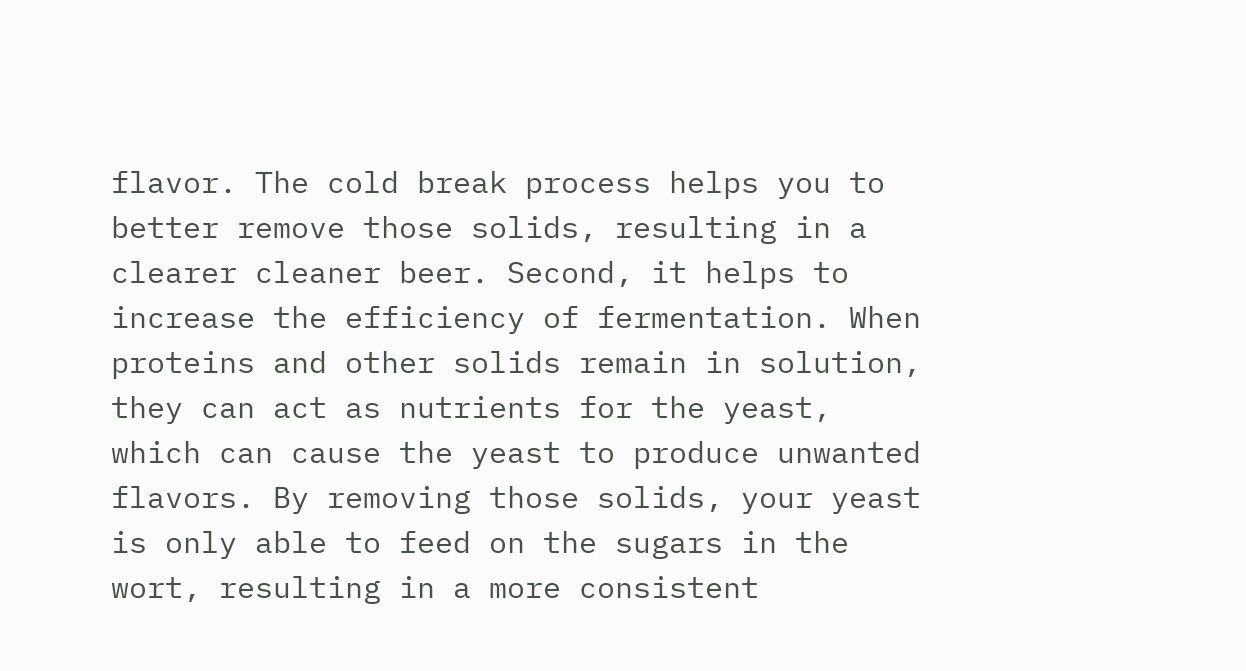flavor. The cold break process helps you to better remove those solids, resulting in a clearer cleaner beer. Second, it helps to increase the efficiency of fermentation. When proteins and other solids remain in solution, they can act as nutrients for the yeast, which can cause the yeast to produce unwanted flavors. By removing those solids, your yeast is only able to feed on the sugars in the wort, resulting in a more consistent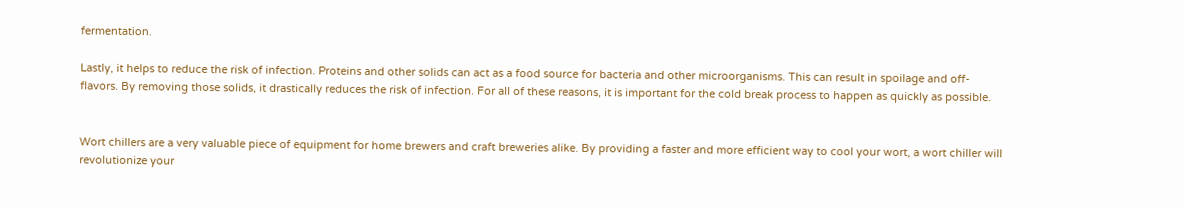fermentation.

Lastly, it helps to reduce the risk of infection. Proteins and other solids can act as a food source for bacteria and other microorganisms. This can result in spoilage and off-flavors. By removing those solids, it drastically reduces the risk of infection. For all of these reasons, it is important for the cold break process to happen as quickly as possible.


Wort chillers are a very valuable piece of equipment for home brewers and craft breweries alike. By providing a faster and more efficient way to cool your wort, a wort chiller will revolutionize your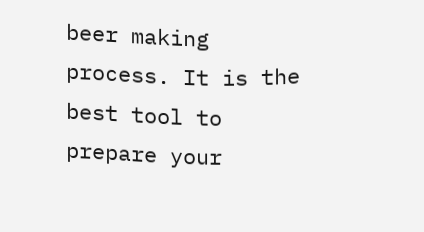beer making process. It is the best tool to prepare your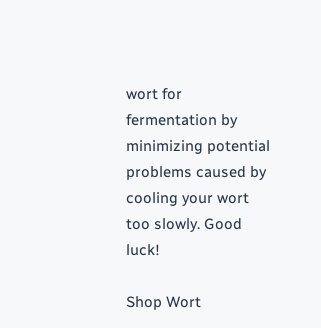wort for fermentation by minimizing potential problems caused by cooling your wort too slowly. Good luck!

Shop Wort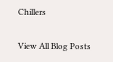Chillers

View All Blog Posts